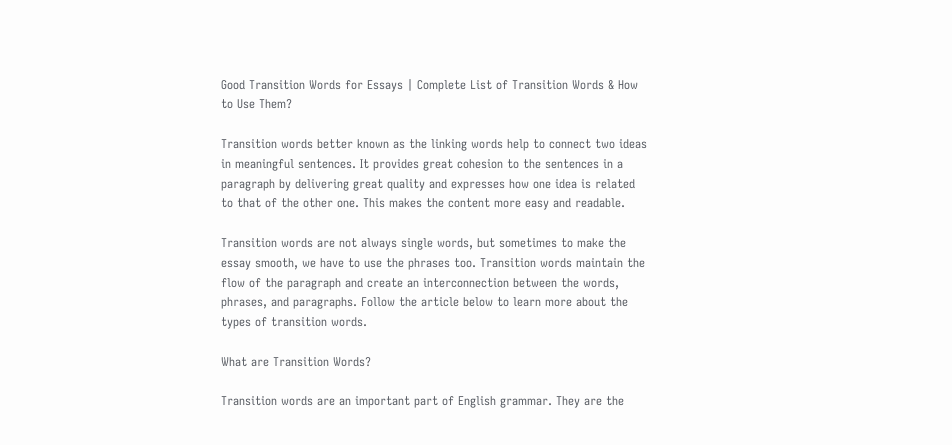Good Transition Words for Essays | Complete List of Transition Words & How to Use Them?

Transition words better known as the linking words help to connect two ideas in meaningful sentences. It provides great cohesion to the sentences in a paragraph by delivering great quality and expresses how one idea is related to that of the other one. This makes the content more easy and readable.

Transition words are not always single words, but sometimes to make the essay smooth, we have to use the phrases too. Transition words maintain the flow of the paragraph and create an interconnection between the words, phrases, and paragraphs. Follow the article below to learn more about the types of transition words.

What are Transition Words?

Transition words are an important part of English grammar. They are the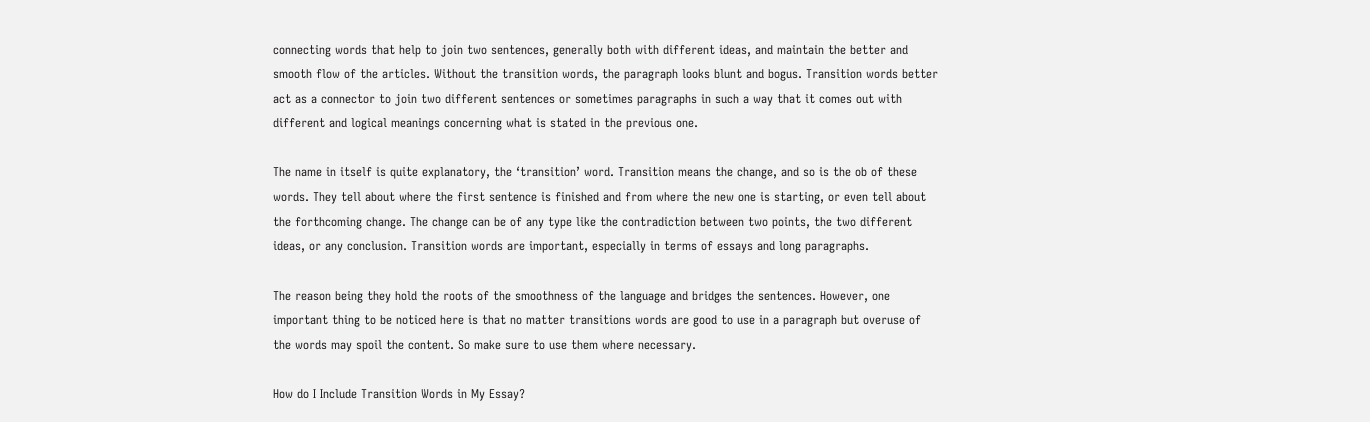connecting words that help to join two sentences, generally both with different ideas, and maintain the better and smooth flow of the articles. Without the transition words, the paragraph looks blunt and bogus. Transition words better act as a connector to join two different sentences or sometimes paragraphs in such a way that it comes out with different and logical meanings concerning what is stated in the previous one.

The name in itself is quite explanatory, the ‘transition’ word. Transition means the change, and so is the ob of these words. They tell about where the first sentence is finished and from where the new one is starting, or even tell about the forthcoming change. The change can be of any type like the contradiction between two points, the two different ideas, or any conclusion. Transition words are important, especially in terms of essays and long paragraphs.

The reason being they hold the roots of the smoothness of the language and bridges the sentences. However, one important thing to be noticed here is that no matter transitions words are good to use in a paragraph but overuse of the words may spoil the content. So make sure to use them where necessary.

How do I Include Transition Words in My Essay?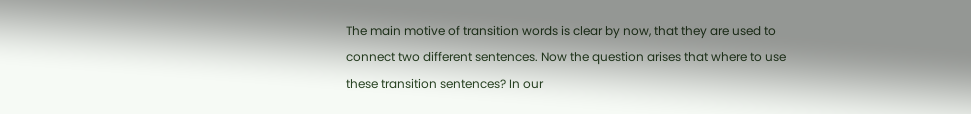The main motive of transition words is clear by now, that they are used to connect two different sentences. Now the question arises that where to use these transition sentences? In our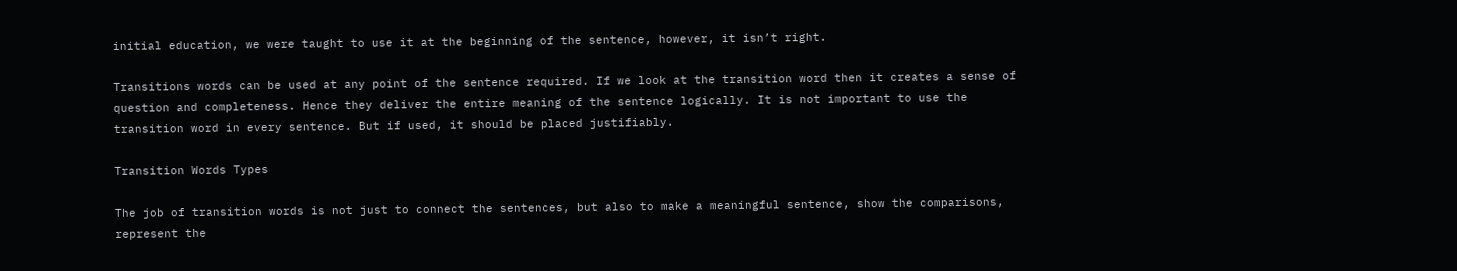initial education, we were taught to use it at the beginning of the sentence, however, it isn’t right.

Transitions words can be used at any point of the sentence required. If we look at the transition word then it creates a sense of question and completeness. Hence they deliver the entire meaning of the sentence logically. It is not important to use the transition word in every sentence. But if used, it should be placed justifiably.

Transition Words Types

The job of transition words is not just to connect the sentences, but also to make a meaningful sentence, show the comparisons, represent the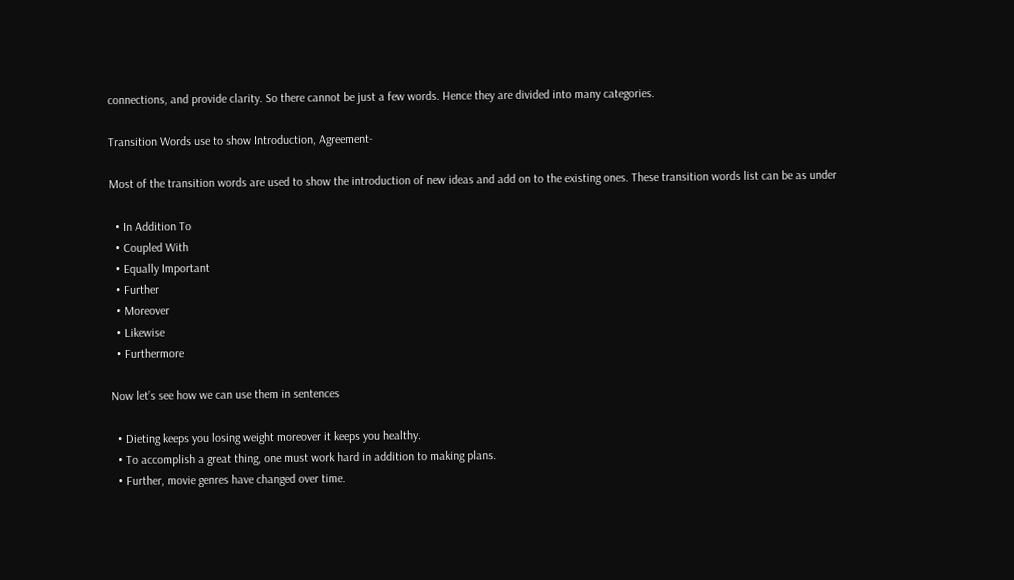connections, and provide clarity. So there cannot be just a few words. Hence they are divided into many categories.

Transition Words use to show Introduction, Agreement-

Most of the transition words are used to show the introduction of new ideas and add on to the existing ones. These transition words list can be as under

  • In Addition To
  • Coupled With
  • Equally Important
  • Further
  • Moreover
  • Likewise
  • Furthermore

Now let’s see how we can use them in sentences

  • Dieting keeps you losing weight moreover it keeps you healthy.
  • To accomplish a great thing, one must work hard in addition to making plans.
  • Further, movie genres have changed over time.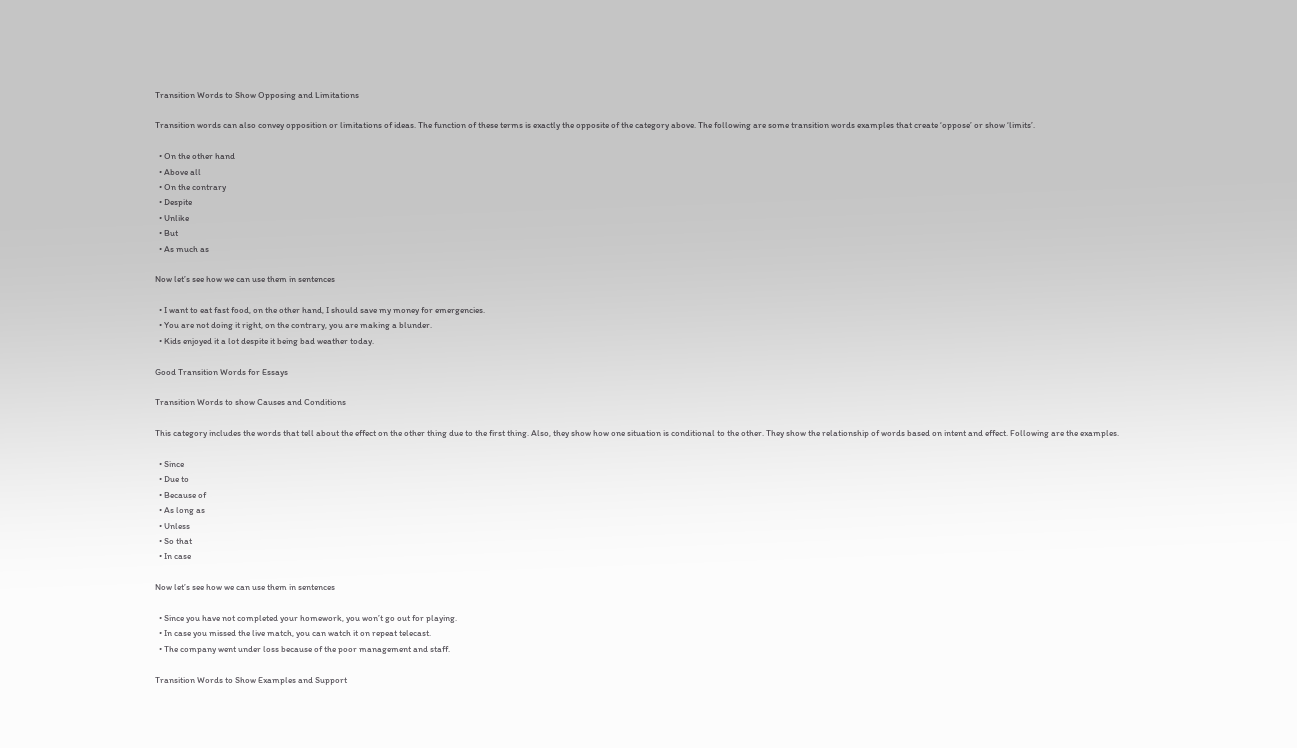Transition Words to Show Opposing and Limitations

Transition words can also convey opposition or limitations of ideas. The function of these terms is exactly the opposite of the category above. The following are some transition words examples that create ‘oppose’ or show ‘limits’.

  • On the other hand
  • Above all
  • On the contrary
  • Despite
  • Unlike
  • But
  • As much as

Now let’s see how we can use them in sentences

  • I want to eat fast food, on the other hand, I should save my money for emergencies.
  • You are not doing it right, on the contrary, you are making a blunder.
  • Kids enjoyed it a lot despite it being bad weather today.

Good Transition Words for Essays

Transition Words to show Causes and Conditions

This category includes the words that tell about the effect on the other thing due to the first thing. Also, they show how one situation is conditional to the other. They show the relationship of words based on intent and effect. Following are the examples.

  • Since
  • Due to
  • Because of
  • As long as
  • Unless
  • So that
  • In case

Now let’s see how we can use them in sentences

  • Since you have not completed your homework, you won’t go out for playing.
  • In case you missed the live match, you can watch it on repeat telecast.
  • The company went under loss because of the poor management and staff.

Transition Words to Show Examples and Support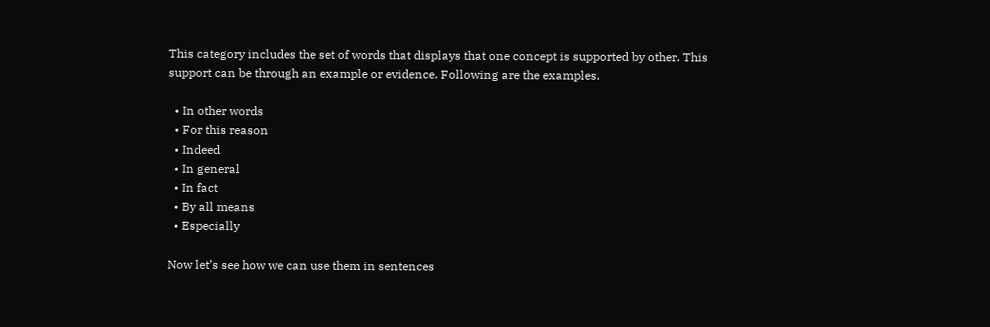This category includes the set of words that displays that one concept is supported by other. This support can be through an example or evidence. Following are the examples.

  • In other words
  • For this reason
  • Indeed
  • In general
  • In fact
  • By all means
  • Especially

Now let’s see how we can use them in sentences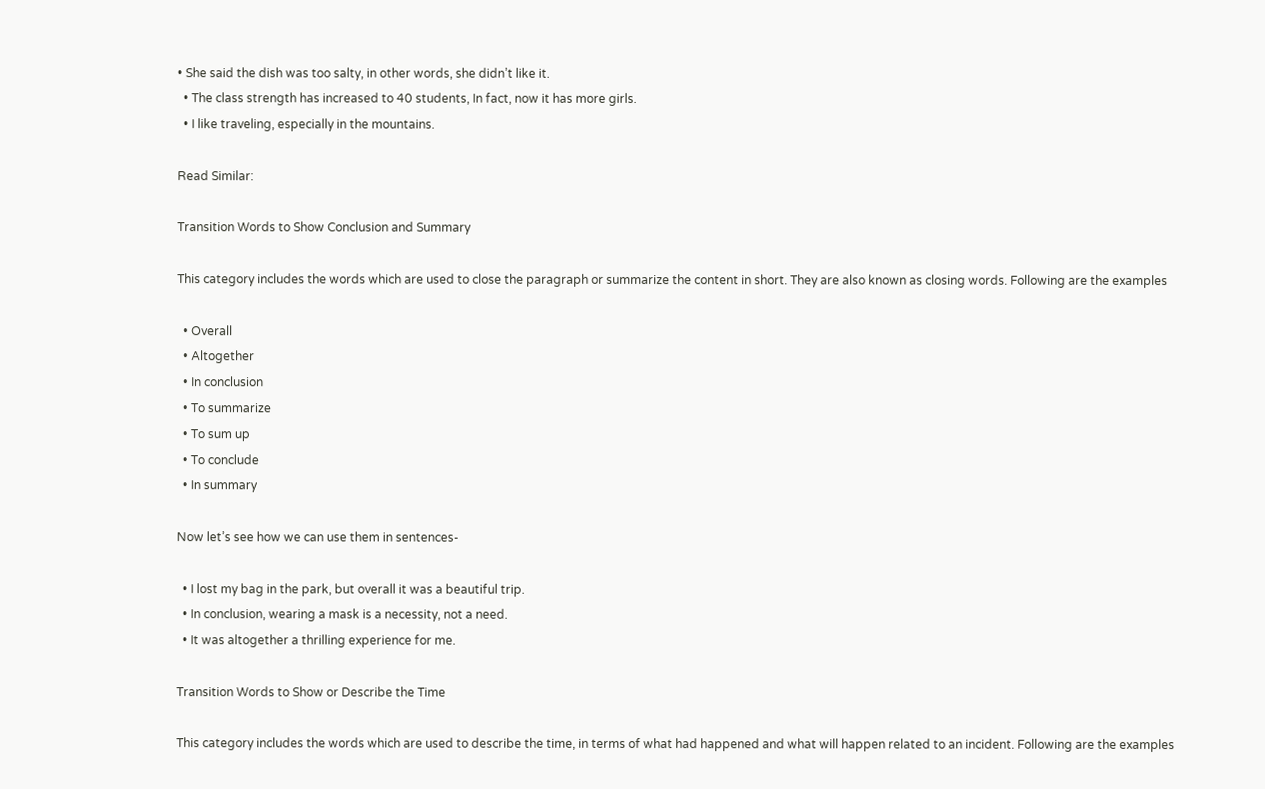• She said the dish was too salty, in other words, she didn’t like it.
  • The class strength has increased to 40 students, In fact, now it has more girls.
  • I like traveling, especially in the mountains.

Read Similar:

Transition Words to Show Conclusion and Summary

This category includes the words which are used to close the paragraph or summarize the content in short. They are also known as closing words. Following are the examples

  • Overall
  • Altogether
  • In conclusion
  • To summarize
  • To sum up
  • To conclude
  • In summary

Now let’s see how we can use them in sentences-

  • I lost my bag in the park, but overall it was a beautiful trip.
  • In conclusion, wearing a mask is a necessity, not a need.
  • It was altogether a thrilling experience for me.

Transition Words to Show or Describe the Time

This category includes the words which are used to describe the time, in terms of what had happened and what will happen related to an incident. Following are the examples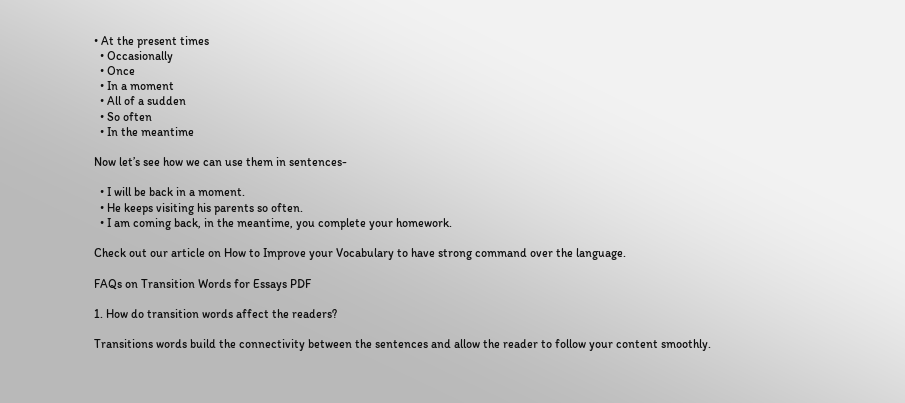• At the present times
  • Occasionally
  • Once
  • In a moment
  • All of a sudden
  • So often
  • In the meantime

Now let’s see how we can use them in sentences-

  • I will be back in a moment.
  • He keeps visiting his parents so often.
  • I am coming back, in the meantime, you complete your homework.

Check out our article on How to Improve your Vocabulary to have strong command over the language.

FAQs on Transition Words for Essays PDF

1. How do transition words affect the readers?

Transitions words build the connectivity between the sentences and allow the reader to follow your content smoothly.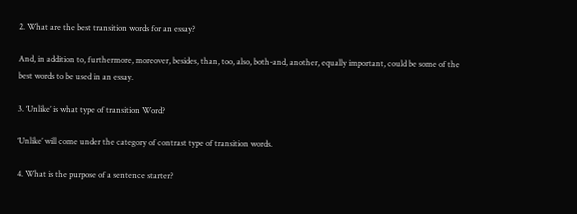2. What are the best transition words for an essay?

And, in addition to, furthermore, moreover, besides, than, too, also, both-and, another, equally important, could be some of the best words to be used in an essay.

3. ‘Unlike’ is what type of transition Word?

‘Unlike’ will come under the category of contrast type of transition words.

4. What is the purpose of a sentence starter?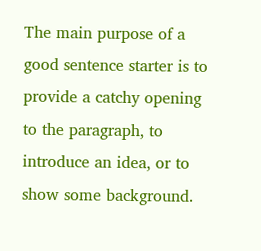The main purpose of a good sentence starter is to provide a catchy opening to the paragraph, to introduce an idea, or to show some background.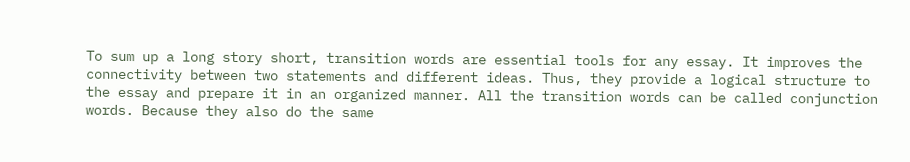To sum up a long story short, transition words are essential tools for any essay. It improves the connectivity between two statements and different ideas. Thus, they provide a logical structure to the essay and prepare it in an organized manner. All the transition words can be called conjunction words. Because they also do the same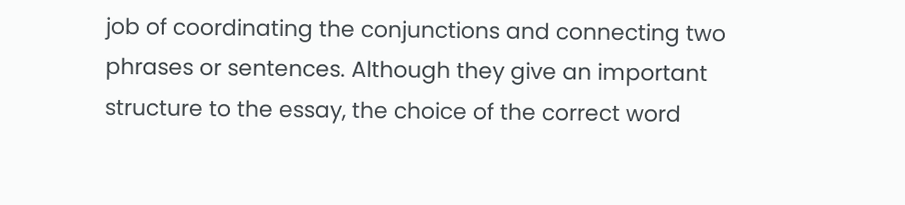job of coordinating the conjunctions and connecting two phrases or sentences. Although they give an important structure to the essay, the choice of the correct word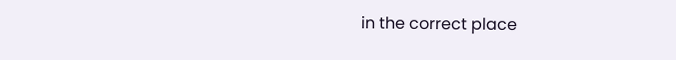in the correct place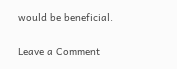would be beneficial.

Leave a Comment